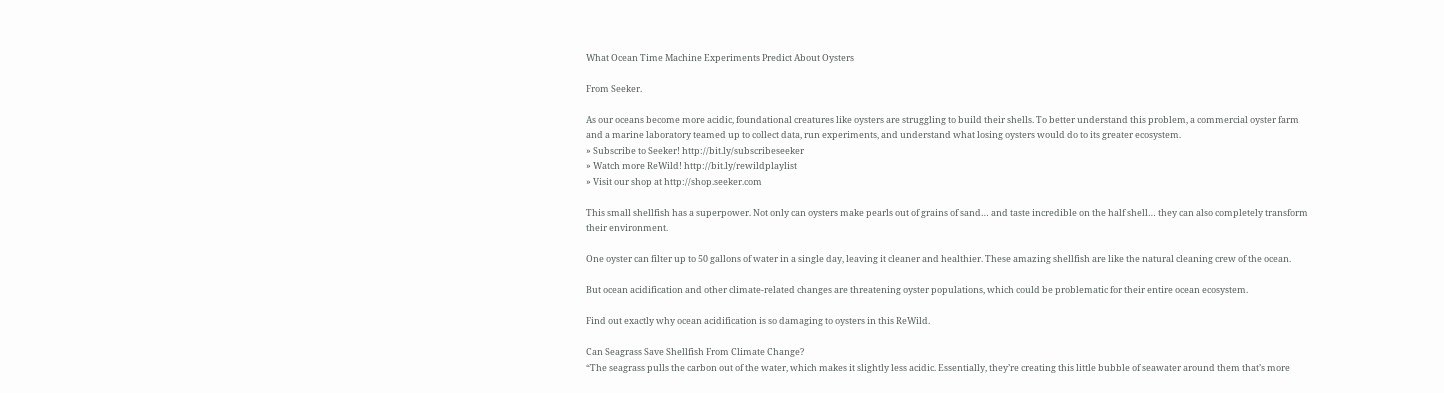What Ocean Time Machine Experiments Predict About Oysters

From Seeker.

As our oceans become more acidic, foundational creatures like oysters are struggling to build their shells. To better understand this problem, a commercial oyster farm and a marine laboratory teamed up to collect data, run experiments, and understand what losing oysters would do to its greater ecosystem.
» Subscribe to Seeker! http://bit.ly/subscribeseeker
» Watch more ReWild! http://bit.ly/rewildplaylist
» Visit our shop at http://shop.seeker.com

This small shellfish has a superpower. Not only can oysters make pearls out of grains of sand… and taste incredible on the half shell… they can also completely transform their environment.

One oyster can filter up to 50 gallons of water in a single day, leaving it cleaner and healthier. These amazing shellfish are like the natural cleaning crew of the ocean.

But ocean acidification and other climate-related changes are threatening oyster populations, which could be problematic for their entire ocean ecosystem.

Find out exactly why ocean acidification is so damaging to oysters in this ReWild.

Can Seagrass Save Shellfish From Climate Change?
“The seagrass pulls the carbon out of the water, which makes it slightly less acidic. Essentially, they’re creating this little bubble of seawater around them that’s more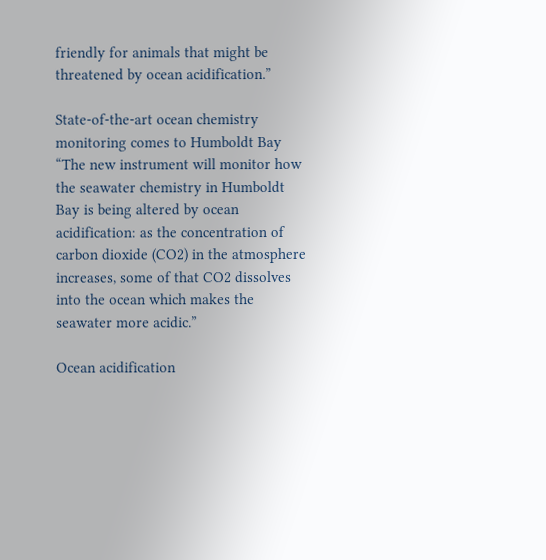friendly for animals that might be threatened by ocean acidification.”

State-of-the-art ocean chemistry monitoring comes to Humboldt Bay
“The new instrument will monitor how the seawater chemistry in Humboldt Bay is being altered by ocean acidification: as the concentration of carbon dioxide (CO2) in the atmosphere increases, some of that CO2 dissolves into the ocean which makes the seawater more acidic.”

Ocean acidification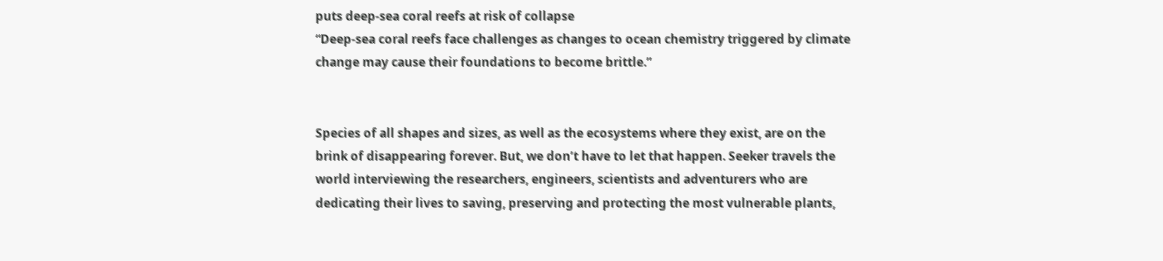puts deep-sea coral reefs at risk of collapse
“Deep-sea coral reefs face challenges as changes to ocean chemistry triggered by climate change may cause their foundations to become brittle.”


Species of all shapes and sizes, as well as the ecosystems where they exist, are on the brink of disappearing forever. But, we don’t have to let that happen. Seeker travels the world interviewing the researchers, engineers, scientists and adventurers who are dedicating their lives to saving, preserving and protecting the most vulnerable plants,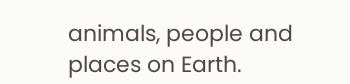animals, people and places on Earth.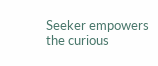Seeker empowers the curious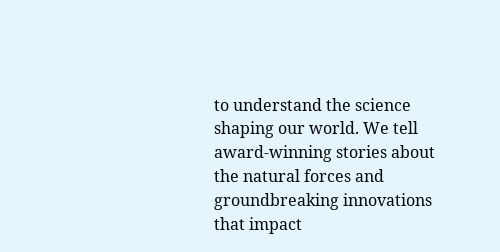to understand the science shaping our world. We tell award-winning stories about the natural forces and groundbreaking innovations that impact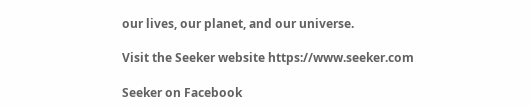our lives, our planet, and our universe.

Visit the Seeker website https://www.seeker.com

Seeker on Facebook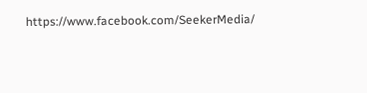https://www.facebook.com/SeekerMedia/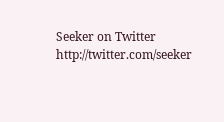Seeker on Twitter http://twitter.com/seeker